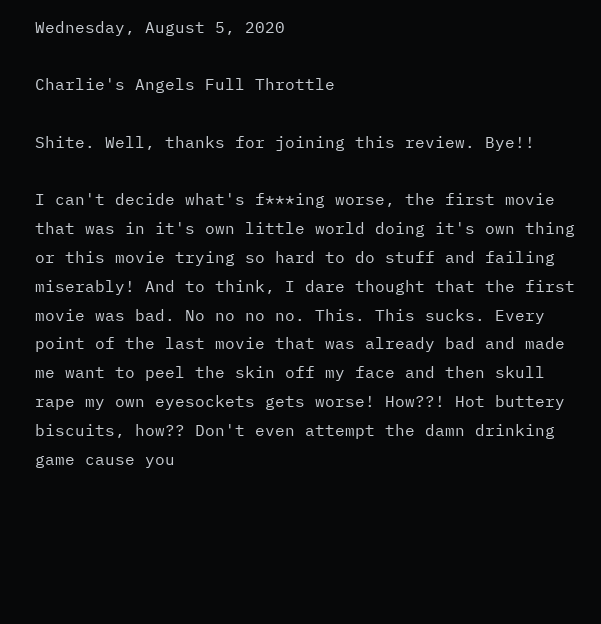Wednesday, August 5, 2020

Charlie's Angels Full Throttle

Shite. Well, thanks for joining this review. Bye!!

I can't decide what's f***ing worse, the first movie that was in it's own little world doing it's own thing or this movie trying so hard to do stuff and failing miserably! And to think, I dare thought that the first movie was bad. No no no no. This. This sucks. Every point of the last movie that was already bad and made me want to peel the skin off my face and then skull rape my own eyesockets gets worse! How??! Hot buttery biscuits, how?? Don't even attempt the damn drinking game cause you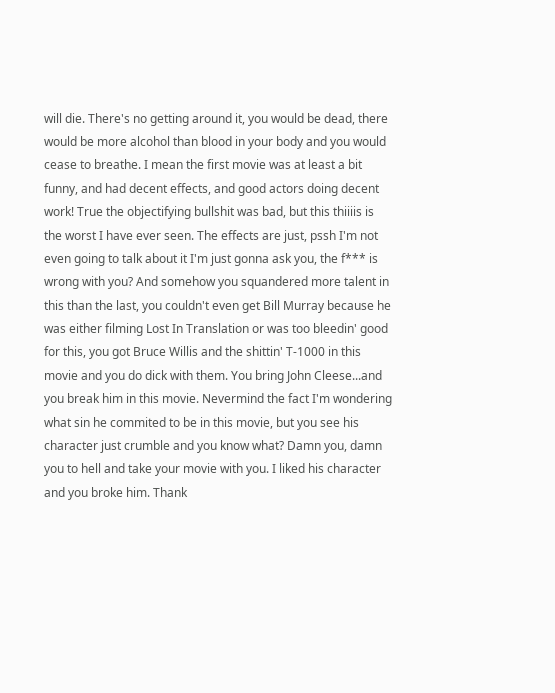will die. There's no getting around it, you would be dead, there would be more alcohol than blood in your body and you would cease to breathe. I mean the first movie was at least a bit funny, and had decent effects, and good actors doing decent work! True the objectifying bullshit was bad, but this thiiiis is the worst I have ever seen. The effects are just, pssh I'm not even going to talk about it I'm just gonna ask you, the f*** is wrong with you? And somehow you squandered more talent in this than the last, you couldn't even get Bill Murray because he was either filming Lost In Translation or was too bleedin' good for this, you got Bruce Willis and the shittin' T-1000 in this movie and you do dick with them. You bring John Cleese...and you break him in this movie. Nevermind the fact I'm wondering what sin he commited to be in this movie, but you see his character just crumble and you know what? Damn you, damn you to hell and take your movie with you. I liked his character and you broke him. Thank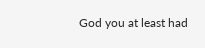God you at least had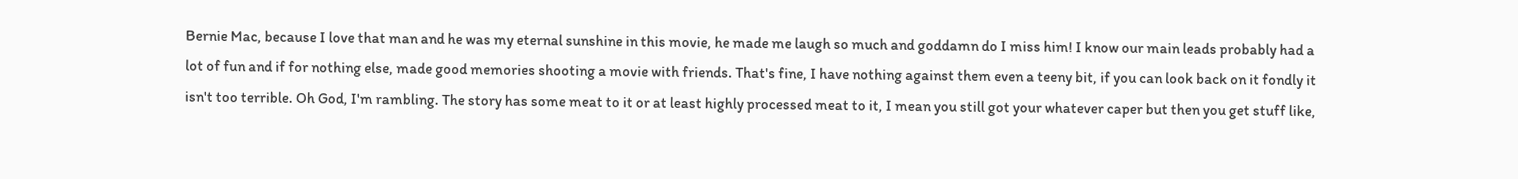Bernie Mac, because I love that man and he was my eternal sunshine in this movie, he made me laugh so much and goddamn do I miss him! I know our main leads probably had a lot of fun and if for nothing else, made good memories shooting a movie with friends. That's fine, I have nothing against them even a teeny bit, if you can look back on it fondly it isn't too terrible. Oh God, I'm rambling. The story has some meat to it or at least highly processed meat to it, I mean you still got your whatever caper but then you get stuff like,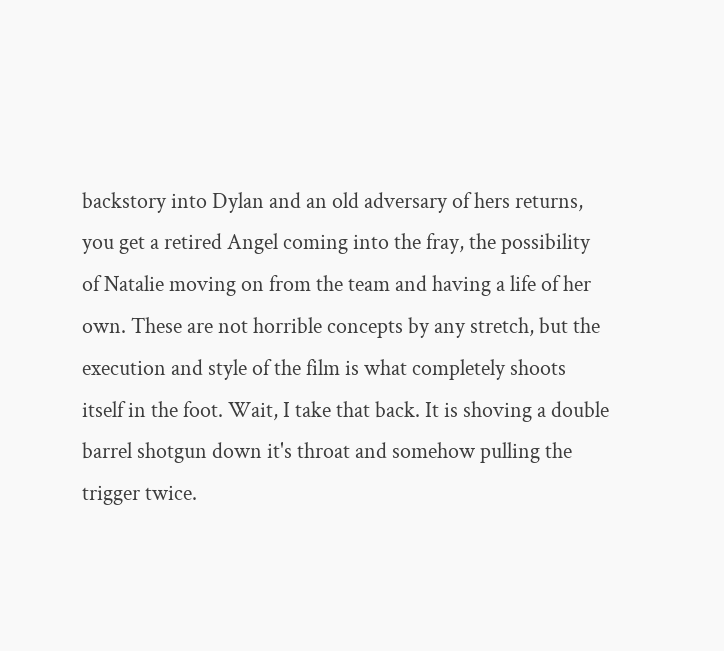backstory into Dylan and an old adversary of hers returns, you get a retired Angel coming into the fray, the possibility of Natalie moving on from the team and having a life of her own. These are not horrible concepts by any stretch, but the execution and style of the film is what completely shoots itself in the foot. Wait, I take that back. It is shoving a double barrel shotgun down it's throat and somehow pulling the trigger twice.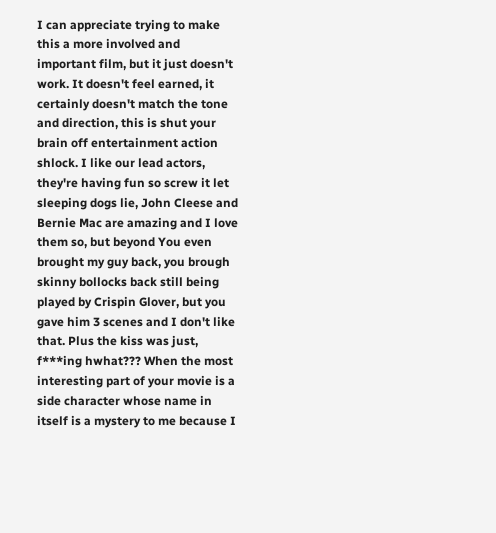I can appreciate trying to make this a more involved and important film, but it just doesn't work. It doesn't feel earned, it certainly doesn't match the tone and direction, this is shut your brain off entertainment action shlock. I like our lead actors, they're having fun so screw it let sleeping dogs lie, John Cleese and Bernie Mac are amazing and I love them so, but beyond You even brought my guy back, you brough skinny bollocks back still being played by Crispin Glover, but you gave him 3 scenes and I don't like that. Plus the kiss was just, f***ing hwhat??? When the most interesting part of your movie is a side character whose name in itself is a mystery to me because I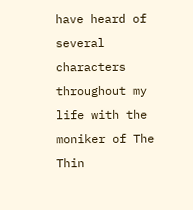have heard of several characters throughout my life with the moniker of The Thin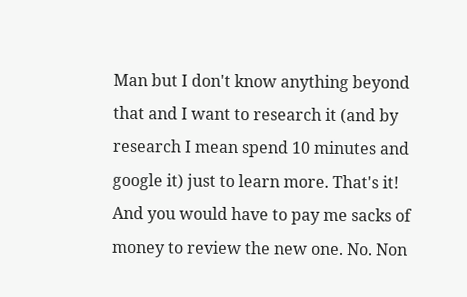Man but I don't know anything beyond that and I want to research it (and by research I mean spend 10 minutes and google it) just to learn more. That's it! And you would have to pay me sacks of money to review the new one. No. Non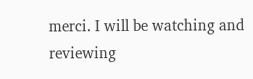merci. I will be watching and reviewing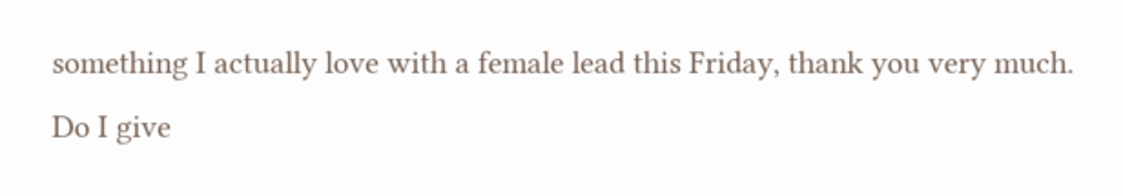something I actually love with a female lead this Friday, thank you very much. Do I give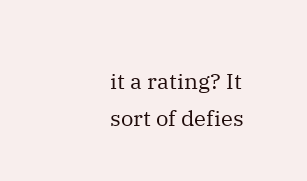it a rating? It sort of defies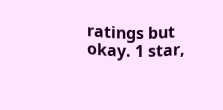ratings but okay. 1 star,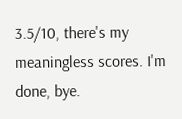3.5/10, there's my meaningless scores. I'm done, bye.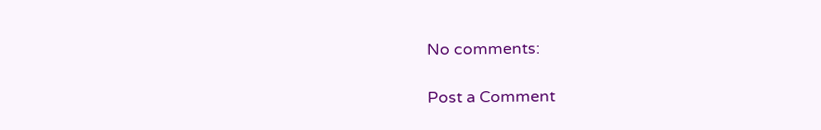No comments:

Post a Comment